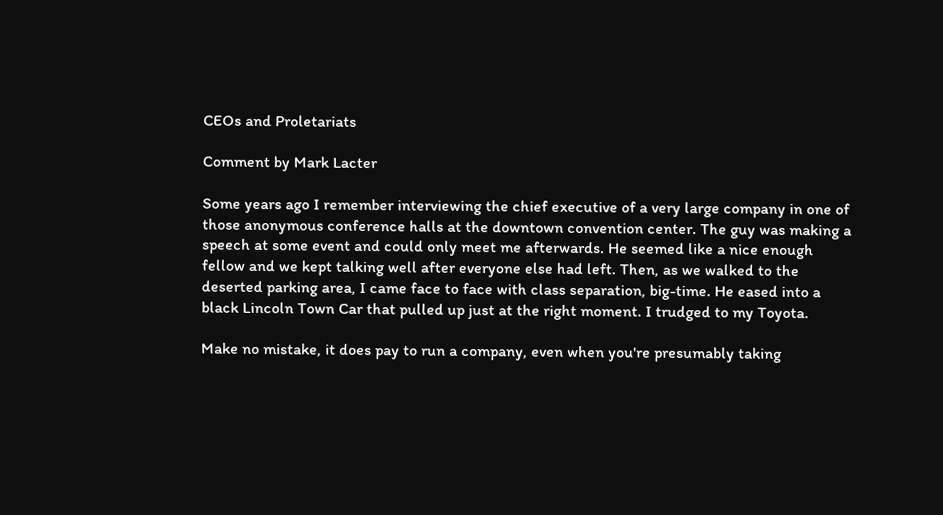CEOs and Proletariats

Comment by Mark Lacter

Some years ago I remember interviewing the chief executive of a very large company in one of those anonymous conference halls at the downtown convention center. The guy was making a speech at some event and could only meet me afterwards. He seemed like a nice enough fellow and we kept talking well after everyone else had left. Then, as we walked to the deserted parking area, I came face to face with class separation, big-time. He eased into a black Lincoln Town Car that pulled up just at the right moment. I trudged to my Toyota.

Make no mistake, it does pay to run a company, even when you're presumably taking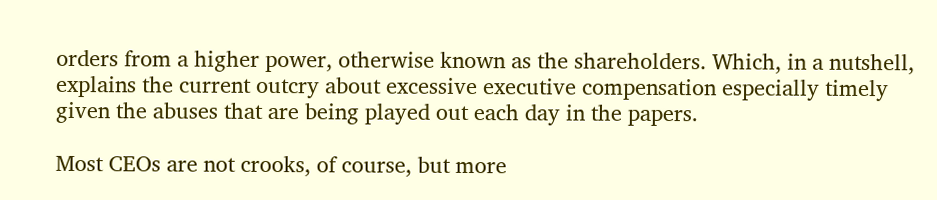orders from a higher power, otherwise known as the shareholders. Which, in a nutshell, explains the current outcry about excessive executive compensation especially timely given the abuses that are being played out each day in the papers.

Most CEOs are not crooks, of course, but more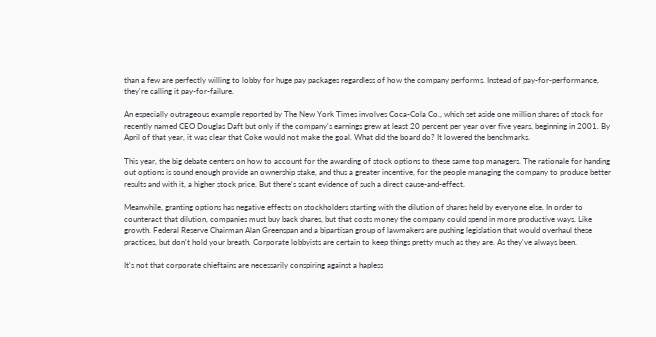than a few are perfectly willing to lobby for huge pay packages regardless of how the company performs. Instead of pay-for-performance, they're calling it pay-for-failure.

An especially outrageous example reported by The New York Times involves Coca-Cola Co., which set aside one million shares of stock for recently named CEO Douglas Daft but only if the company's earnings grew at least 20 percent per year over five years, beginning in 2001. By April of that year, it was clear that Coke would not make the goal. What did the board do? It lowered the benchmarks.

This year, the big debate centers on how to account for the awarding of stock options to these same top managers. The rationale for handing out options is sound enough provide an ownership stake, and thus a greater incentive, for the people managing the company to produce better results and with it, a higher stock price. But there's scant evidence of such a direct cause-and-effect.

Meanwhile, granting options has negative effects on stockholders starting with the dilution of shares held by everyone else. In order to counteract that dilution, companies must buy back shares, but that costs money the company could spend in more productive ways. Like growth. Federal Reserve Chairman Alan Greenspan and a bipartisan group of lawmakers are pushing legislation that would overhaul these practices, but don't hold your breath. Corporate lobbyists are certain to keep things pretty much as they are. As they've always been.

It's not that corporate chieftains are necessarily conspiring against a hapless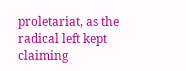proletariat, as the radical left kept claiming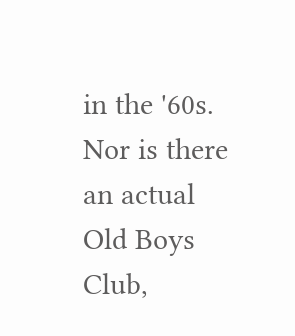in the '60s. Nor is there an actual Old Boys Club,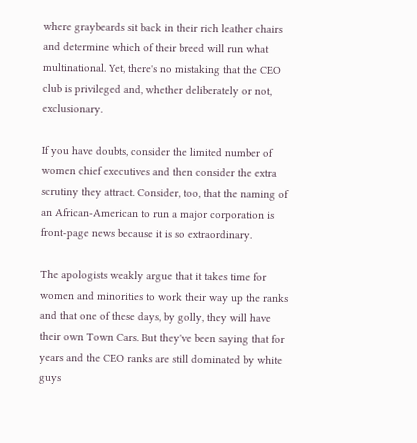where graybeards sit back in their rich leather chairs and determine which of their breed will run what multinational. Yet, there's no mistaking that the CEO club is privileged and, whether deliberately or not, exclusionary.

If you have doubts, consider the limited number of women chief executives and then consider the extra scrutiny they attract. Consider, too, that the naming of an African-American to run a major corporation is front-page news because it is so extraordinary.

The apologists weakly argue that it takes time for women and minorities to work their way up the ranks and that one of these days, by golly, they will have their own Town Cars. But they've been saying that for years and the CEO ranks are still dominated by white guys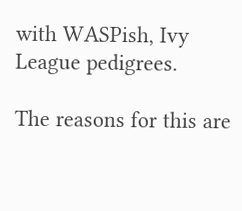with WASPish, Ivy League pedigrees.

The reasons for this are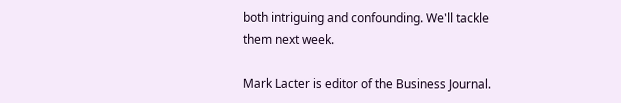both intriguing and confounding. We'll tackle them next week.

Mark Lacter is editor of the Business Journal.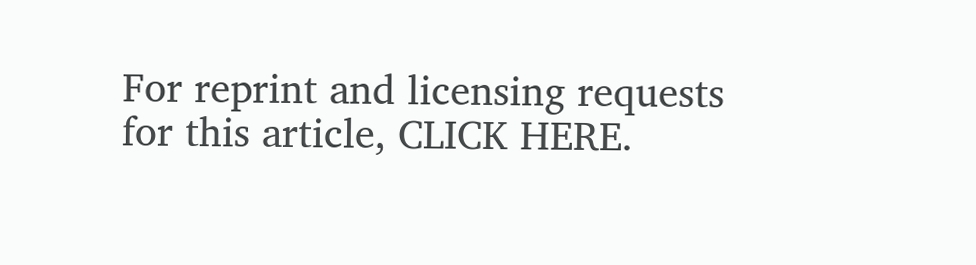For reprint and licensing requests for this article, CLICK HERE.